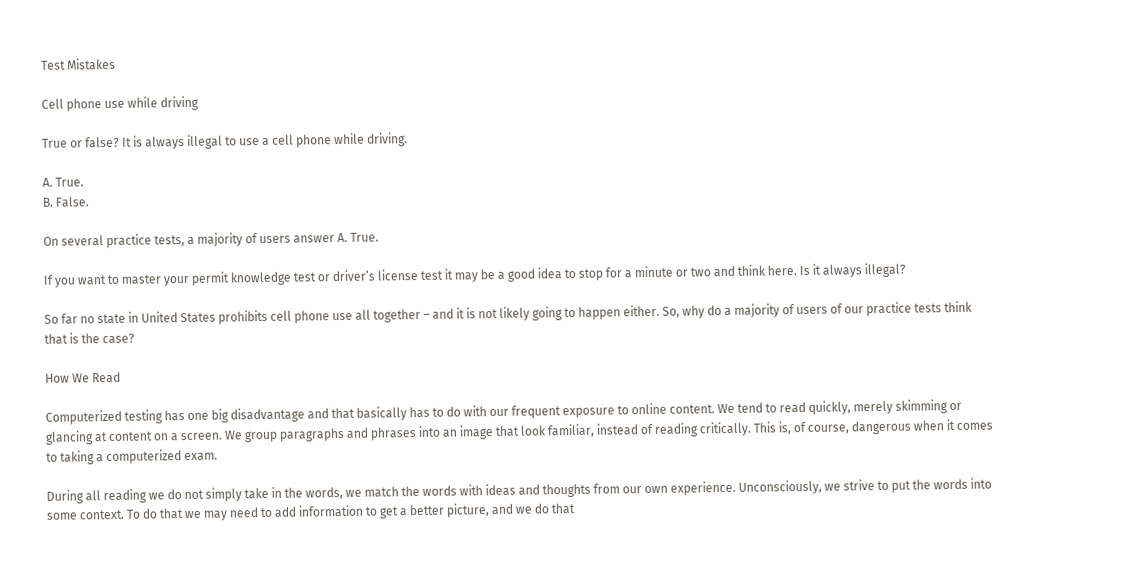Test Mistakes

Cell phone use while driving

True or false? It is always illegal to use a cell phone while driving.

A. True.
B. False.

On several practice tests, a majority of users answer A. True.

If you want to master your permit knowledge test or driver’s license test it may be a good idea to stop for a minute or two and think here. Is it always illegal?

So far no state in United States prohibits cell phone use all together – and it is not likely going to happen either. So, why do a majority of users of our practice tests think that is the case?

How We Read

Computerized testing has one big disadvantage and that basically has to do with our frequent exposure to online content. We tend to read quickly, merely skimming or glancing at content on a screen. We group paragraphs and phrases into an image that look familiar, instead of reading critically. This is, of course, dangerous when it comes to taking a computerized exam.

During all reading we do not simply take in the words, we match the words with ideas and thoughts from our own experience. Unconsciously, we strive to put the words into some context. To do that we may need to add information to get a better picture, and we do that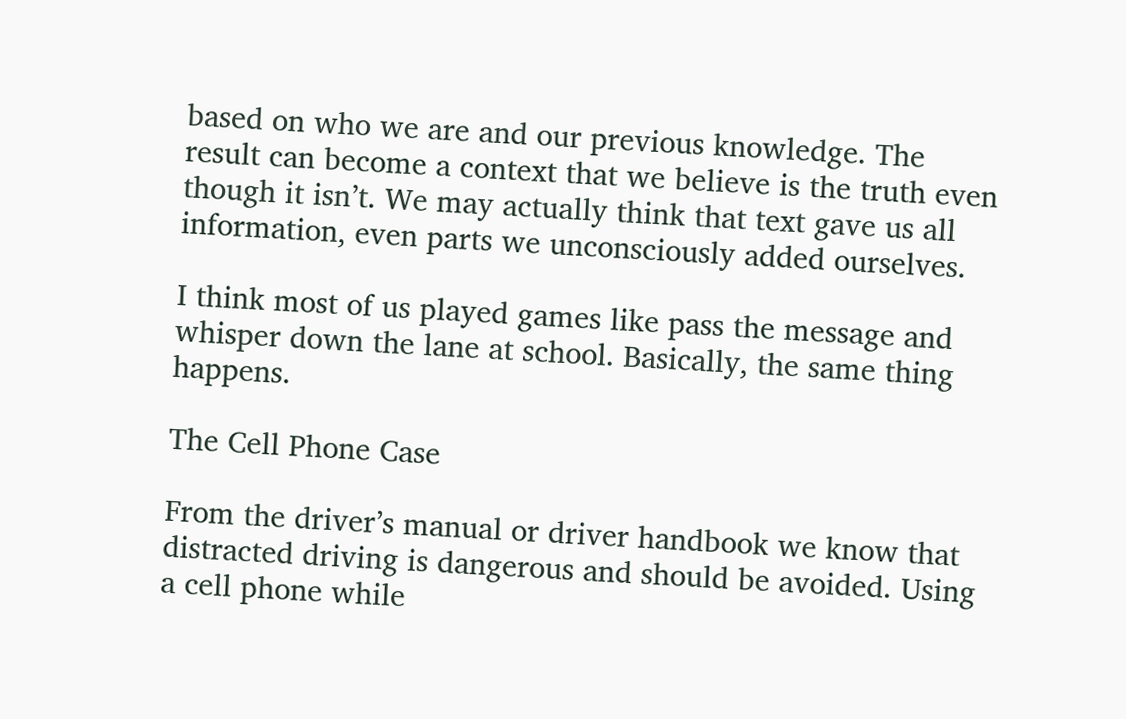based on who we are and our previous knowledge. The result can become a context that we believe is the truth even though it isn’t. We may actually think that text gave us all information, even parts we unconsciously added ourselves.

I think most of us played games like pass the message and whisper down the lane at school. Basically, the same thing happens.

The Cell Phone Case

From the driver’s manual or driver handbook we know that distracted driving is dangerous and should be avoided. Using a cell phone while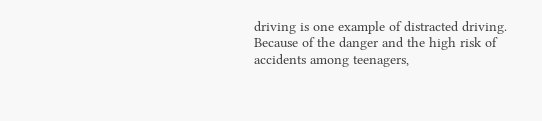driving is one example of distracted driving. Because of the danger and the high risk of accidents among teenagers,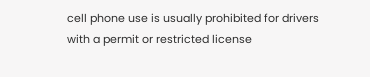cell phone use is usually prohibited for drivers with a permit or restricted license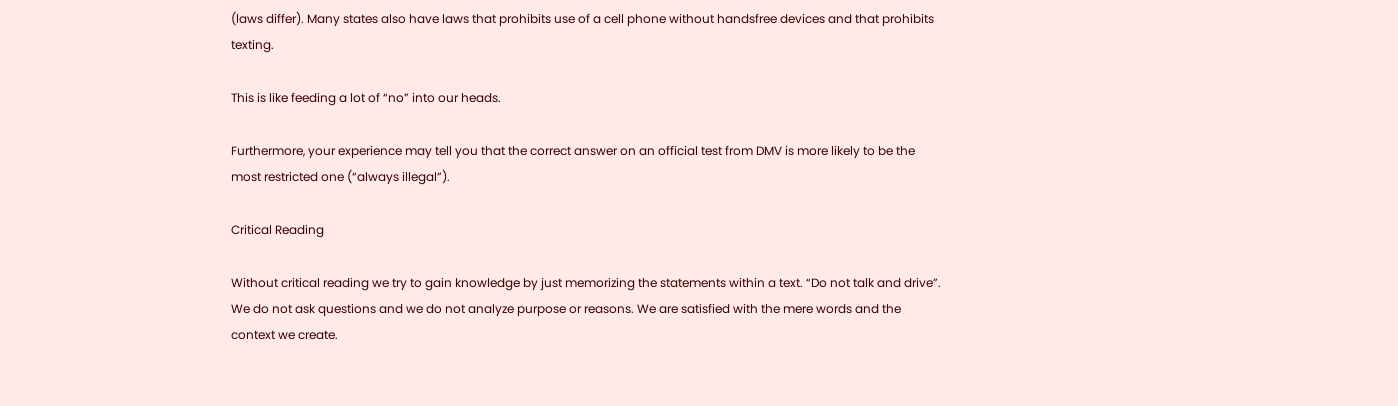(laws differ). Many states also have laws that prohibits use of a cell phone without handsfree devices and that prohibits texting.

This is like feeding a lot of “no” into our heads.

Furthermore, your experience may tell you that the correct answer on an official test from DMV is more likely to be the most restricted one (“always illegal”).

Critical Reading

Without critical reading we try to gain knowledge by just memorizing the statements within a text. “Do not talk and drive”. We do not ask questions and we do not analyze purpose or reasons. We are satisfied with the mere words and the context we create.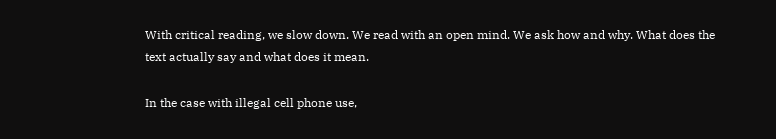With critical reading, we slow down. We read with an open mind. We ask how and why. What does the text actually say and what does it mean.

In the case with illegal cell phone use,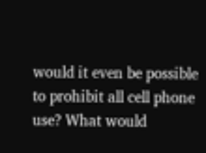would it even be possible to prohibit all cell phone use? What would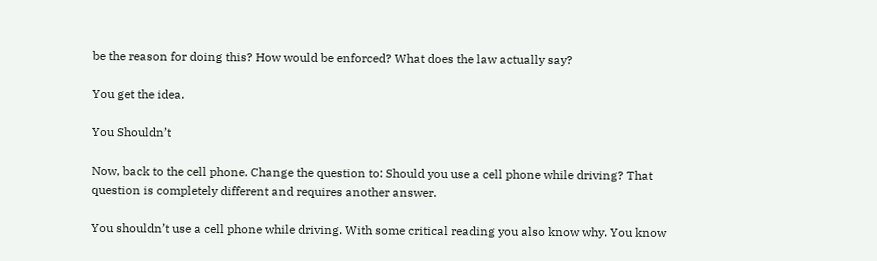be the reason for doing this? How would be enforced? What does the law actually say?

You get the idea.

You Shouldn’t

Now, back to the cell phone. Change the question to: Should you use a cell phone while driving? That question is completely different and requires another answer.

You shouldn’t use a cell phone while driving. With some critical reading you also know why. You know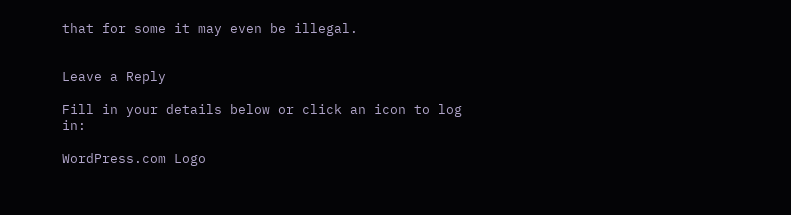that for some it may even be illegal.


Leave a Reply

Fill in your details below or click an icon to log in:

WordPress.com Logo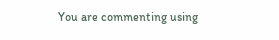You are commenting using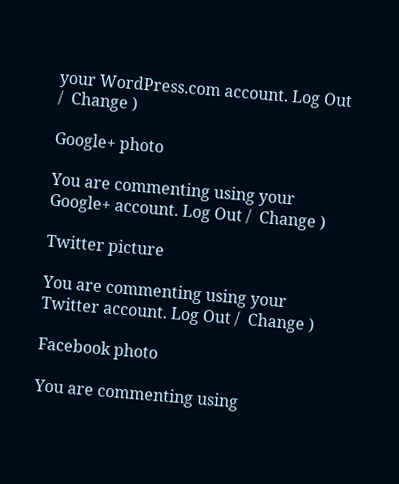your WordPress.com account. Log Out /  Change )

Google+ photo

You are commenting using your Google+ account. Log Out /  Change )

Twitter picture

You are commenting using your Twitter account. Log Out /  Change )

Facebook photo

You are commenting using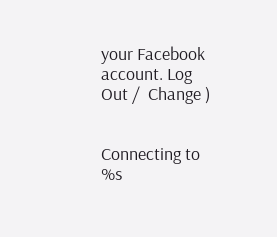your Facebook account. Log Out /  Change )


Connecting to %s